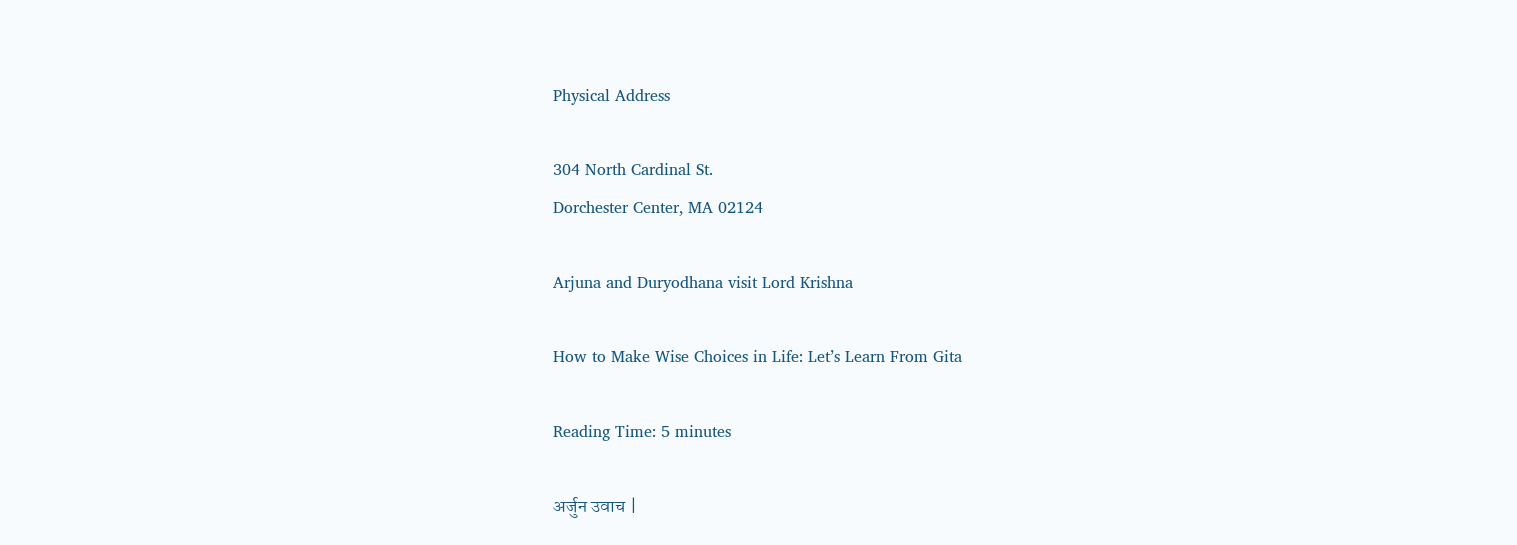Physical Address

304 North Cardinal St.
Dorchester Center, MA 02124

Arjuna and Duryodhana visit Lord Krishna

How to Make Wise Choices in Life: Let’s Learn From Gita

Reading Time: 5 minutes

अर्जुन उवाच |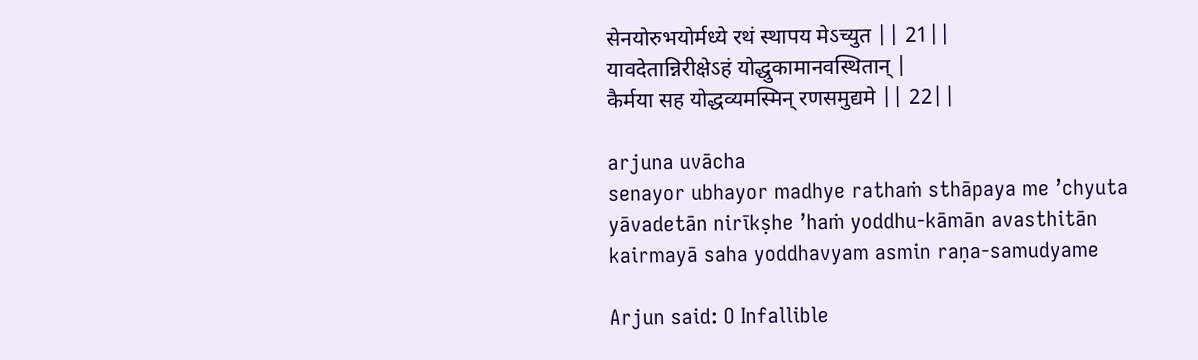सेनयोरुभयोर्मध्ये रथं स्थापय मेऽच्युत || 21||
यावदेतान्निरीक्षेऽहं योद्धुकामानवस्थितान् |
कैर्मया सह योद्धव्यमस्मिन् रणसमुद्यमे || 22||

arjuna uvācha
senayor ubhayor madhye rathaṁ sthāpaya me ’chyuta
yāvadetān nirīkṣhe ’haṁ yoddhu-kāmān avasthitān
kairmayā saha yoddhavyam asmin raṇa-samudyame

Arjun said: O Infallible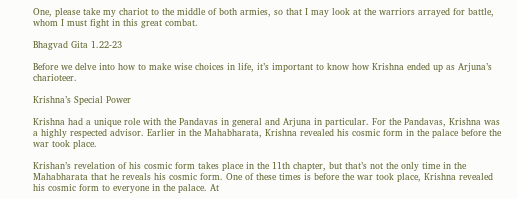One, please take my chariot to the middle of both armies, so that I may look at the warriors arrayed for battle, whom I must fight in this great combat.

Bhagvad Gita 1.22-23

Before we delve into how to make wise choices in life, it’s important to know how Krishna ended up as Arjuna’s charioteer.

Krishna’s Special Power

Krishna had a unique role with the Pandavas in general and Arjuna in particular. For the Pandavas, Krishna was a highly respected advisor. Earlier in the Mahabharata, Krishna revealed his cosmic form in the palace before the war took place.

Krishan’s revelation of his cosmic form takes place in the 11th chapter, but that’s not the only time in the Mahabharata that he reveals his cosmic form. One of these times is before the war took place, Krishna revealed his cosmic form to everyone in the palace. At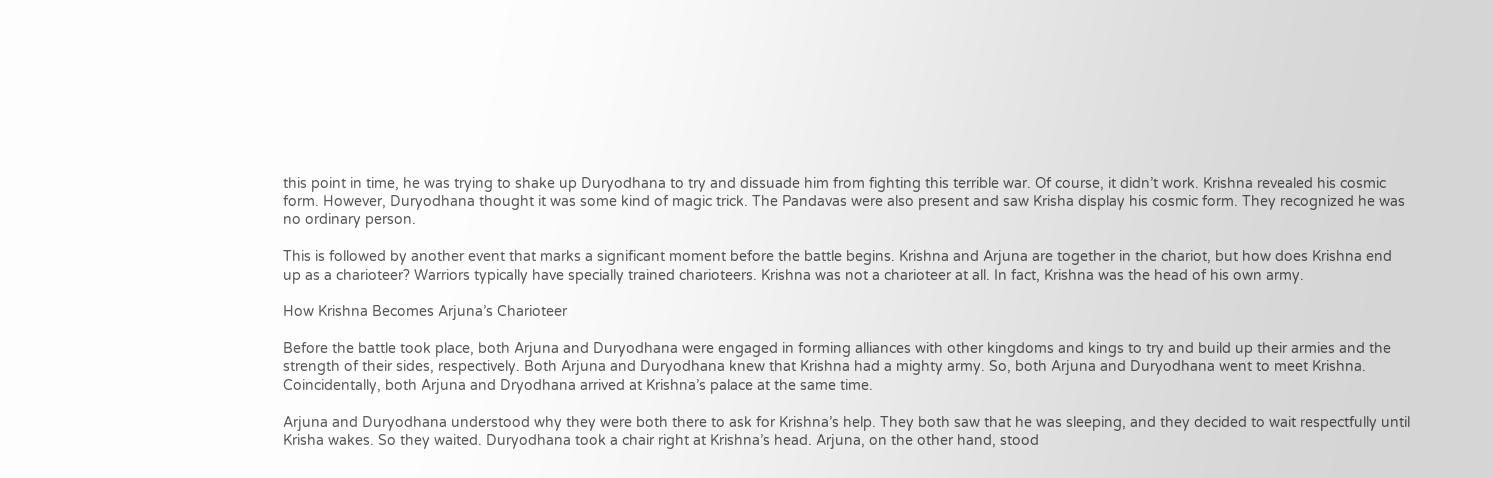this point in time, he was trying to shake up Duryodhana to try and dissuade him from fighting this terrible war. Of course, it didn’t work. Krishna revealed his cosmic form. However, Duryodhana thought it was some kind of magic trick. The Pandavas were also present and saw Krisha display his cosmic form. They recognized he was no ordinary person.

This is followed by another event that marks a significant moment before the battle begins. Krishna and Arjuna are together in the chariot, but how does Krishna end up as a charioteer? Warriors typically have specially trained charioteers. Krishna was not a charioteer at all. In fact, Krishna was the head of his own army.

How Krishna Becomes Arjuna’s Charioteer

Before the battle took place, both Arjuna and Duryodhana were engaged in forming alliances with other kingdoms and kings to try and build up their armies and the strength of their sides, respectively. Both Arjuna and Duryodhana knew that Krishna had a mighty army. So, both Arjuna and Duryodhana went to meet Krishna. Coincidentally, both Arjuna and Dryodhana arrived at Krishna’s palace at the same time.

Arjuna and Duryodhana understood why they were both there to ask for Krishna’s help. They both saw that he was sleeping, and they decided to wait respectfully until Krisha wakes. So they waited. Duryodhana took a chair right at Krishna’s head. Arjuna, on the other hand, stood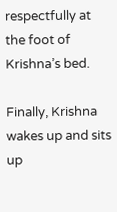respectfully at the foot of Krishna’s bed.

Finally, Krishna wakes up and sits up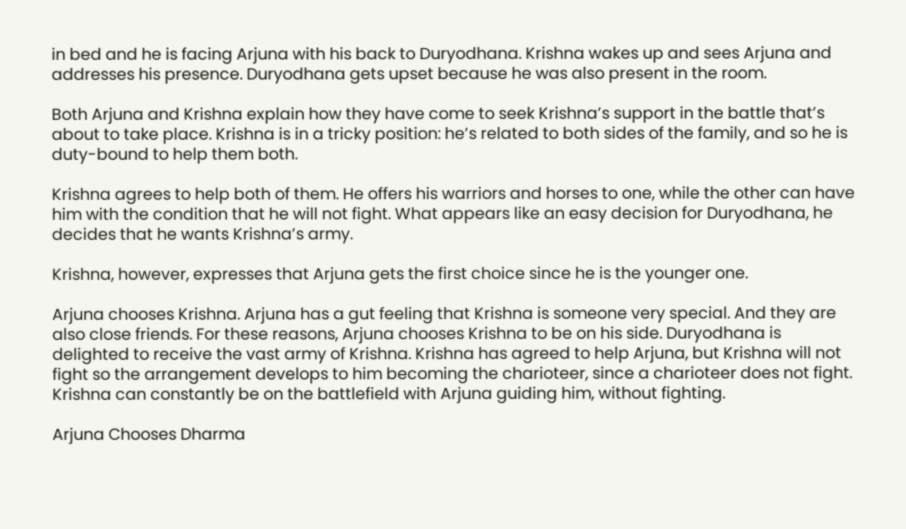in bed and he is facing Arjuna with his back to Duryodhana. Krishna wakes up and sees Arjuna and addresses his presence. Duryodhana gets upset because he was also present in the room.

Both Arjuna and Krishna explain how they have come to seek Krishna’s support in the battle that’s about to take place. Krishna is in a tricky position: he’s related to both sides of the family, and so he is duty-bound to help them both.

Krishna agrees to help both of them. He offers his warriors and horses to one, while the other can have him with the condition that he will not fight. What appears like an easy decision for Duryodhana, he decides that he wants Krishna’s army.

Krishna, however, expresses that Arjuna gets the first choice since he is the younger one.

Arjuna chooses Krishna. Arjuna has a gut feeling that Krishna is someone very special. And they are also close friends. For these reasons, Arjuna chooses Krishna to be on his side. Duryodhana is delighted to receive the vast army of Krishna. Krishna has agreed to help Arjuna, but Krishna will not fight so the arrangement develops to him becoming the charioteer, since a charioteer does not fight. Krishna can constantly be on the battlefield with Arjuna guiding him, without fighting.

Arjuna Chooses Dharma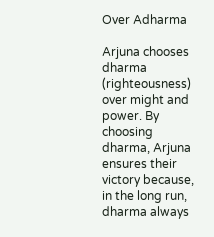Over Adharma

Arjuna chooses dharma (righteousness) over might and power. By choosing dharma, Arjuna ensures their victory because, in the long run, dharma always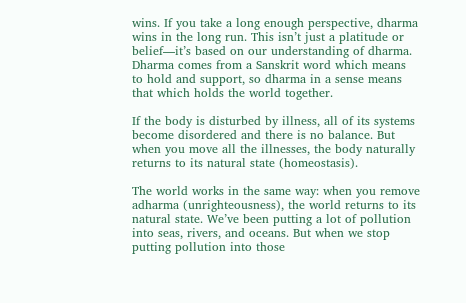wins. If you take a long enough perspective, dharma wins in the long run. This isn’t just a platitude or belief—it’s based on our understanding of dharma. Dharma comes from a Sanskrit word which means to hold and support, so dharma in a sense means that which holds the world together.

If the body is disturbed by illness, all of its systems become disordered and there is no balance. But when you move all the illnesses, the body naturally returns to its natural state (homeostasis).

The world works in the same way: when you remove adharma (unrighteousness), the world returns to its natural state. We’ve been putting a lot of pollution into seas, rivers, and oceans. But when we stop putting pollution into those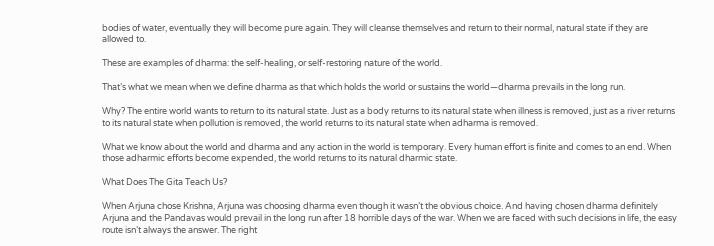bodies of water, eventually they will become pure again. They will cleanse themselves and return to their normal, natural state if they are allowed to.

These are examples of dharma: the self-healing, or self-restoring nature of the world.

That’s what we mean when we define dharma as that which holds the world or sustains the world—dharma prevails in the long run.

Why? The entire world wants to return to its natural state. Just as a body returns to its natural state when illness is removed, just as a river returns to its natural state when pollution is removed, the world returns to its natural state when adharma is removed.

What we know about the world and dharma and any action in the world is temporary. Every human effort is finite and comes to an end. When those adharmic efforts become expended, the world returns to its natural dharmic state.

What Does The Gita Teach Us?

When Arjuna chose Krishna, Arjuna was choosing dharma even though it wasn’t the obvious choice. And having chosen dharma definitely Arjuna and the Pandavas would prevail in the long run after 18 horrible days of the war. When we are faced with such decisions in life, the easy route isn’t always the answer. The right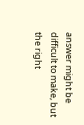answer might be difficult to make, but the right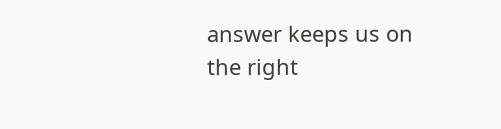answer keeps us on the right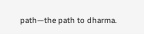path—the path to dharma.